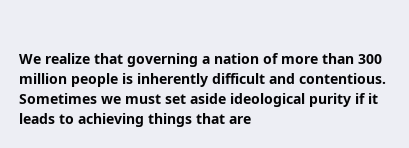We realize that governing a nation of more than 300 million people is inherently difficult and contentious. Sometimes we must set aside ideological purity if it leads to achieving things that are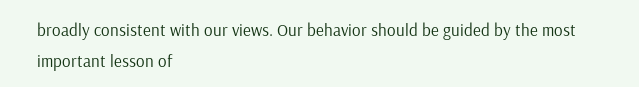broadly consistent with our views. Our behavior should be guided by the most important lesson of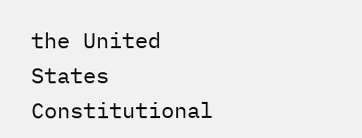the United States Constitutional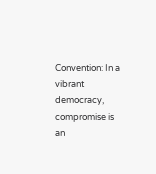Convention: In a vibrant democracy, compromise is an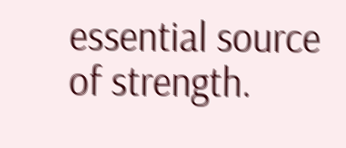essential source of strength.